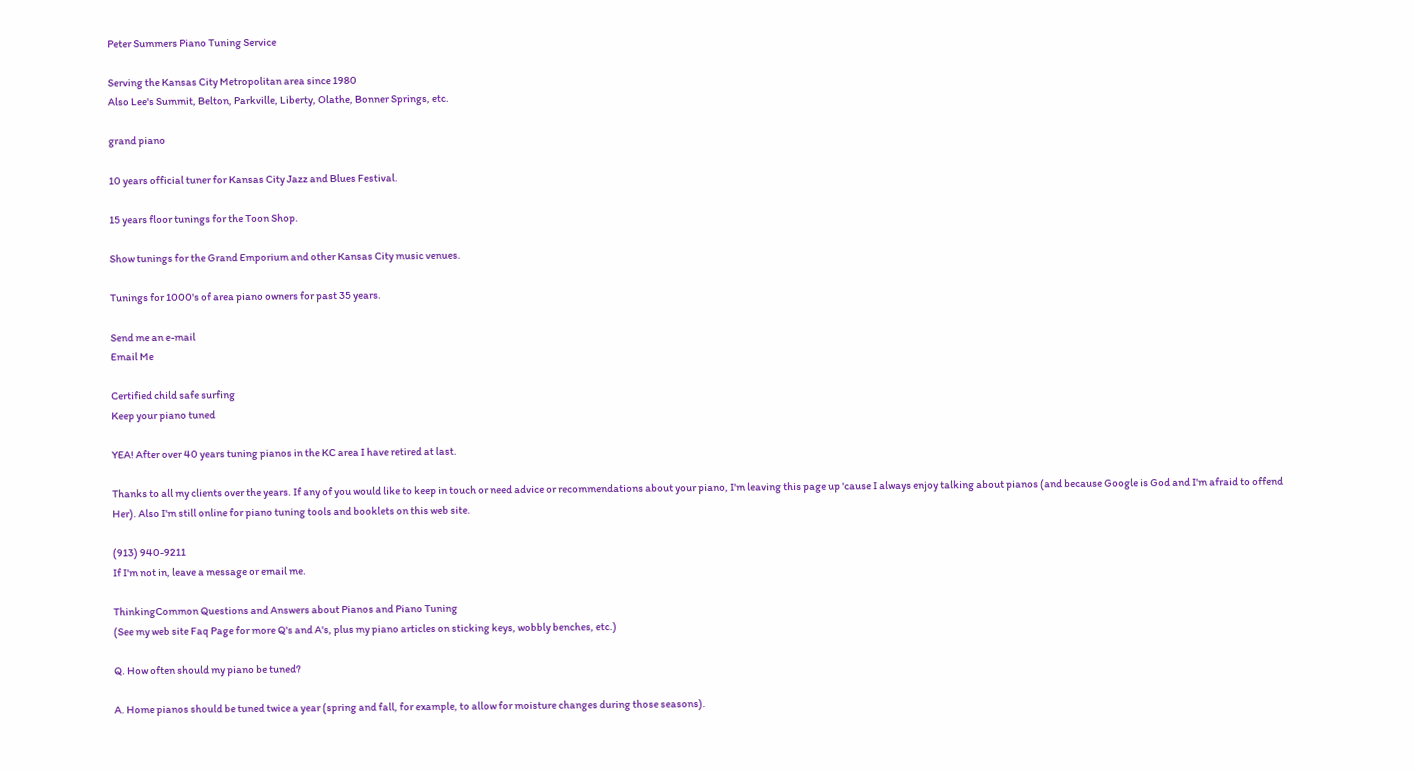Peter Summers Piano Tuning Service

Serving the Kansas City Metropolitan area since 1980
Also Lee's Summit, Belton, Parkville, Liberty, Olathe, Bonner Springs, etc.

grand piano

10 years official tuner for Kansas City Jazz and Blues Festival.

15 years floor tunings for the Toon Shop.

Show tunings for the Grand Emporium and other Kansas City music venues.

Tunings for 1000's of area piano owners for past 35 years.

Send me an e-mail
Email Me

Certified child safe surfing
Keep your piano tuned

YEA! After over 40 years tuning pianos in the KC area I have retired at last.

Thanks to all my clients over the years. If any of you would like to keep in touch or need advice or recommendations about your piano, I'm leaving this page up 'cause I always enjoy talking about pianos (and because Google is God and I'm afraid to offend Her). Also I'm still online for piano tuning tools and booklets on this web site.

(913) 940-9211
If I'm not in, leave a message or email me.

ThinkingCommon Questions and Answers about Pianos and Piano Tuning
(See my web site Faq Page for more Q's and A's, plus my piano articles on sticking keys, wobbly benches, etc.)

Q. How often should my piano be tuned?

A. Home pianos should be tuned twice a year (spring and fall, for example, to allow for moisture changes during those seasons).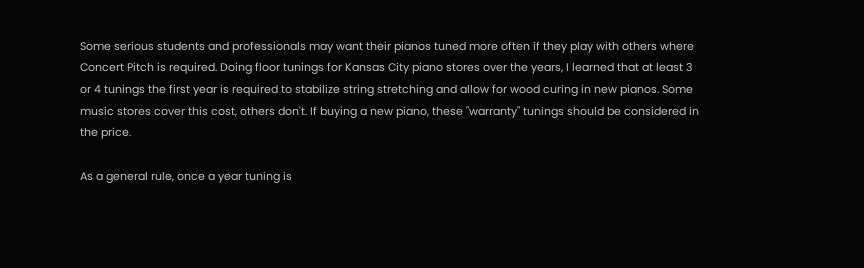Some serious students and professionals may want their pianos tuned more often if they play with others where Concert Pitch is required. Doing floor tunings for Kansas City piano stores over the years, I learned that at least 3 or 4 tunings the first year is required to stabilize string stretching and allow for wood curing in new pianos. Some music stores cover this cost, others don't. If buying a new piano, these "warranty" tunings should be considered in the price.

As a general rule, once a year tuning is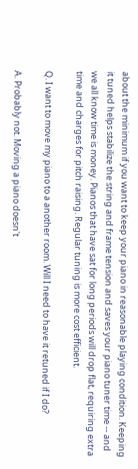about the minimum if you want to keep your piano in reasonable playing condition. Keeping it tuned helps stabilize the string and frame tension and saves your piano tuner time -- and we all know time is money. Pianos that have sat for long periods will drop flat, requiring extra time and charges for pitch raising. Regular tuning is more cost efficient.

Q. I want to move my piano to a another room. Will I need to have it retuned if I do?

A. Probably not. Moving a piano doesn't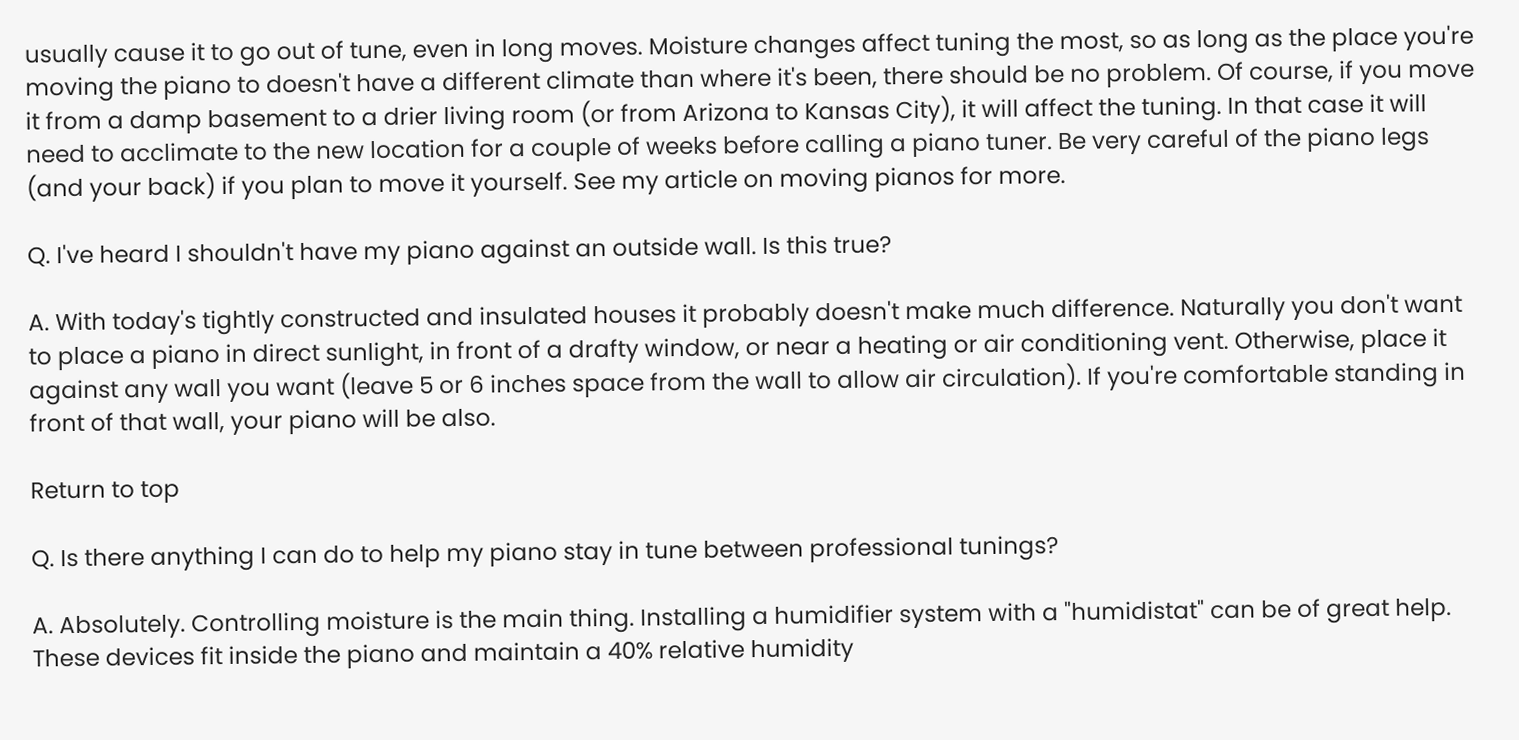usually cause it to go out of tune, even in long moves. Moisture changes affect tuning the most, so as long as the place you're moving the piano to doesn't have a different climate than where it's been, there should be no problem. Of course, if you move it from a damp basement to a drier living room (or from Arizona to Kansas City), it will affect the tuning. In that case it will need to acclimate to the new location for a couple of weeks before calling a piano tuner. Be very careful of the piano legs (and your back) if you plan to move it yourself. See my article on moving pianos for more.

Q. I've heard I shouldn't have my piano against an outside wall. Is this true?

A. With today's tightly constructed and insulated houses it probably doesn't make much difference. Naturally you don't want to place a piano in direct sunlight, in front of a drafty window, or near a heating or air conditioning vent. Otherwise, place it against any wall you want (leave 5 or 6 inches space from the wall to allow air circulation). If you're comfortable standing in front of that wall, your piano will be also.

Return to top

Q. Is there anything I can do to help my piano stay in tune between professional tunings?

A. Absolutely. Controlling moisture is the main thing. Installing a humidifier system with a "humidistat" can be of great help. These devices fit inside the piano and maintain a 40% relative humidity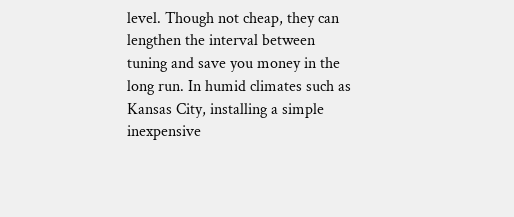level. Though not cheap, they can lengthen the interval between tuning and save you money in the long run. In humid climates such as Kansas City, installing a simple inexpensive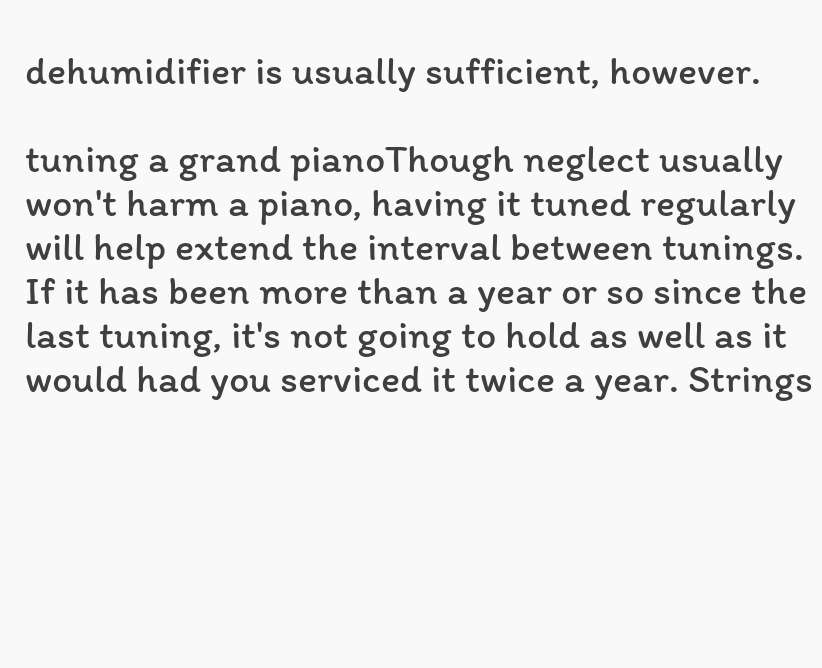dehumidifier is usually sufficient, however.

tuning a grand pianoThough neglect usually won't harm a piano, having it tuned regularly will help extend the interval between tunings. If it has been more than a year or so since the last tuning, it's not going to hold as well as it would had you serviced it twice a year. Strings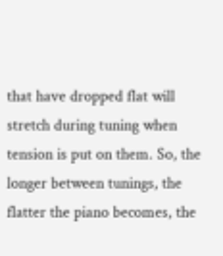that have dropped flat will stretch during tuning when tension is put on them. So, the longer between tunings, the flatter the piano becomes, the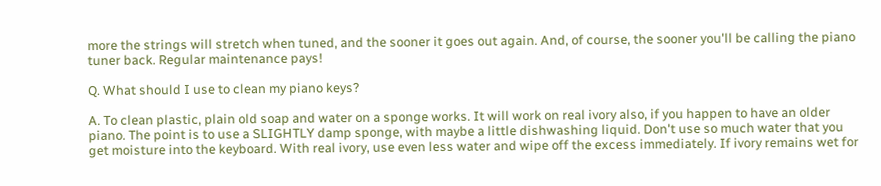more the strings will stretch when tuned, and the sooner it goes out again. And, of course, the sooner you'll be calling the piano tuner back. Regular maintenance pays!

Q. What should I use to clean my piano keys?

A. To clean plastic, plain old soap and water on a sponge works. It will work on real ivory also, if you happen to have an older piano. The point is to use a SLIGHTLY damp sponge, with maybe a little dishwashing liquid. Don't use so much water that you get moisture into the keyboard. With real ivory, use even less water and wipe off the excess immediately. If ivory remains wet for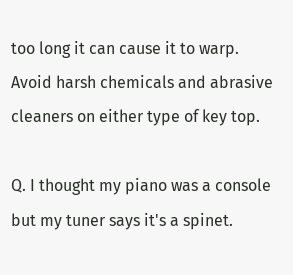too long it can cause it to warp. Avoid harsh chemicals and abrasive cleaners on either type of key top.

Q. I thought my piano was a console but my tuner says it's a spinet.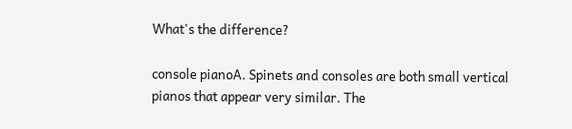What's the difference?

console pianoA. Spinets and consoles are both small vertical pianos that appear very similar. The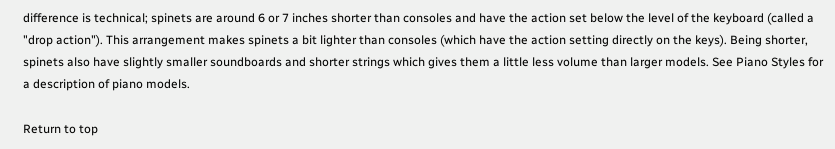difference is technical; spinets are around 6 or 7 inches shorter than consoles and have the action set below the level of the keyboard (called a "drop action"). This arrangement makes spinets a bit lighter than consoles (which have the action setting directly on the keys). Being shorter, spinets also have slightly smaller soundboards and shorter strings which gives them a little less volume than larger models. See Piano Styles for a description of piano models.

Return to top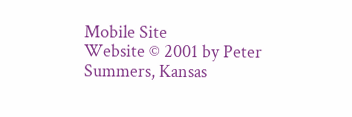Mobile Site
Website © 2001 by Peter Summers, Kansas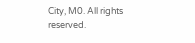City, M0. All rights reserved.